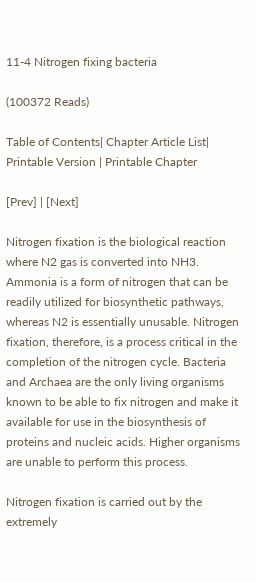11-4 Nitrogen fixing bacteria

(100372 Reads)

Table of Contents| Chapter Article List| Printable Version | Printable Chapter

[Prev] | [Next]

Nitrogen fixation is the biological reaction where N2 gas is converted into NH3. Ammonia is a form of nitrogen that can be readily utilized for biosynthetic pathways, whereas N2 is essentially unusable. Nitrogen fixation, therefore, is a process critical in the completion of the nitrogen cycle. Bacteria and Archaea are the only living organisms known to be able to fix nitrogen and make it available for use in the biosynthesis of proteins and nucleic acids. Higher organisms are unable to perform this process.

Nitrogen fixation is carried out by the extremely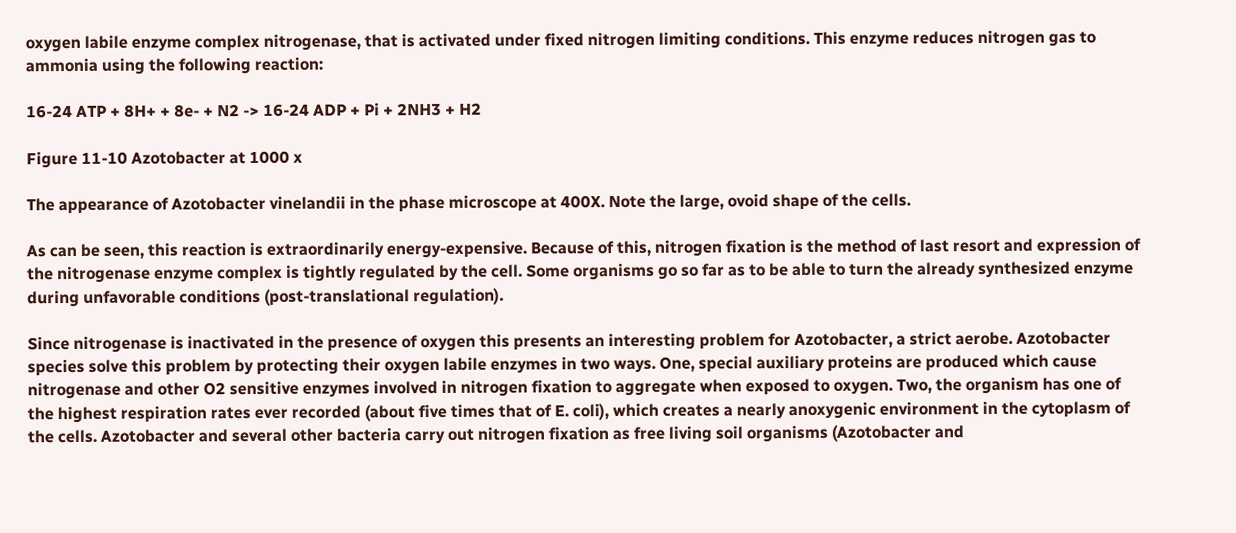oxygen labile enzyme complex nitrogenase, that is activated under fixed nitrogen limiting conditions. This enzyme reduces nitrogen gas to ammonia using the following reaction:

16-24 ATP + 8H+ + 8e- + N2 -> 16-24 ADP + Pi + 2NH3 + H2

Figure 11-10 Azotobacter at 1000 x

The appearance of Azotobacter vinelandii in the phase microscope at 400X. Note the large, ovoid shape of the cells.

As can be seen, this reaction is extraordinarily energy-expensive. Because of this, nitrogen fixation is the method of last resort and expression of the nitrogenase enzyme complex is tightly regulated by the cell. Some organisms go so far as to be able to turn the already synthesized enzyme during unfavorable conditions (post-translational regulation).

Since nitrogenase is inactivated in the presence of oxygen this presents an interesting problem for Azotobacter, a strict aerobe. Azotobacter species solve this problem by protecting their oxygen labile enzymes in two ways. One, special auxiliary proteins are produced which cause nitrogenase and other O2 sensitive enzymes involved in nitrogen fixation to aggregate when exposed to oxygen. Two, the organism has one of the highest respiration rates ever recorded (about five times that of E. coli), which creates a nearly anoxygenic environment in the cytoplasm of the cells. Azotobacter and several other bacteria carry out nitrogen fixation as free living soil organisms (Azotobacter and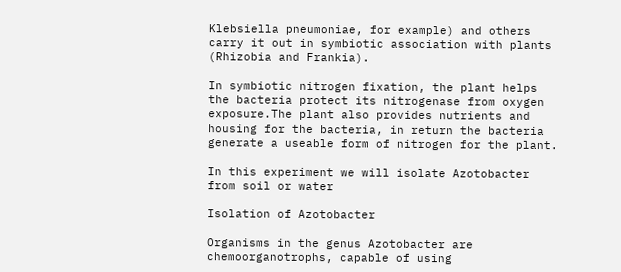Klebsiella pneumoniae, for example) and others carry it out in symbiotic association with plants (Rhizobia and Frankia).

In symbiotic nitrogen fixation, the plant helps the bacteria protect its nitrogenase from oxygen exposure.The plant also provides nutrients and housing for the bacteria, in return the bacteria generate a useable form of nitrogen for the plant.

In this experiment we will isolate Azotobacter from soil or water

Isolation of Azotobacter

Organisms in the genus Azotobacter are chemoorganotrophs, capable of using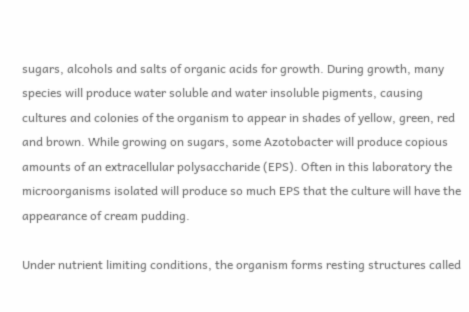sugars, alcohols and salts of organic acids for growth. During growth, many species will produce water soluble and water insoluble pigments, causing cultures and colonies of the organism to appear in shades of yellow, green, red and brown. While growing on sugars, some Azotobacter will produce copious amounts of an extracellular polysaccharide (EPS). Often in this laboratory the microorganisms isolated will produce so much EPS that the culture will have the appearance of cream pudding.

Under nutrient limiting conditions, the organism forms resting structures called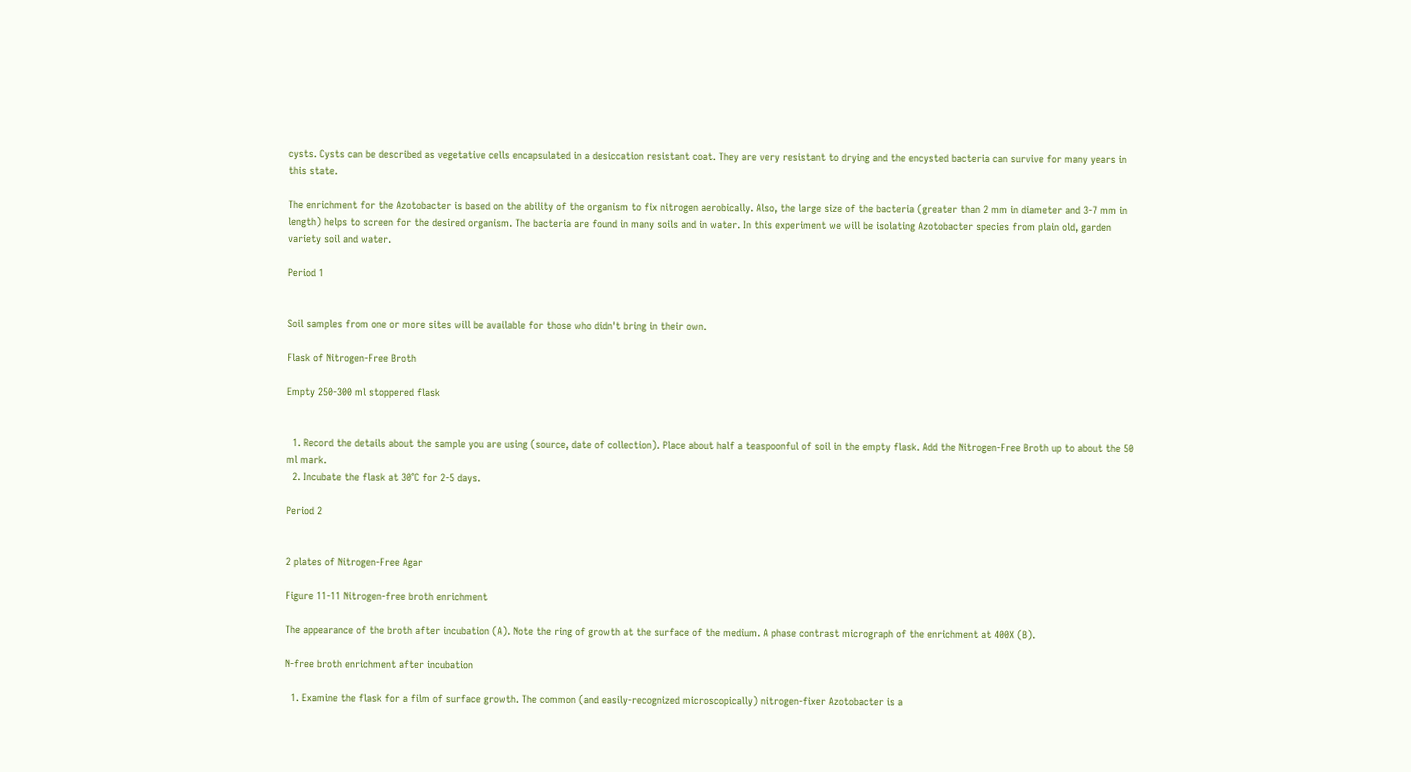cysts. Cysts can be described as vegetative cells encapsulated in a desiccation resistant coat. They are very resistant to drying and the encysted bacteria can survive for many years in this state.

The enrichment for the Azotobacter is based on the ability of the organism to fix nitrogen aerobically. Also, the large size of the bacteria (greater than 2 mm in diameter and 3-7 mm in length) helps to screen for the desired organism. The bacteria are found in many soils and in water. In this experiment we will be isolating Azotobacter species from plain old, garden variety soil and water.

Period 1


Soil samples from one or more sites will be available for those who didn't bring in their own.

Flask of Nitrogen-Free Broth

Empty 250-300 ml stoppered flask


  1. Record the details about the sample you are using (source, date of collection). Place about half a teaspoonful of soil in the empty flask. Add the Nitrogen-Free Broth up to about the 50 ml mark.
  2. Incubate the flask at 30°C for 2-5 days.

Period 2


2 plates of Nitrogen-Free Agar

Figure 11-11 Nitrogen-free broth enrichment

The appearance of the broth after incubation (A). Note the ring of growth at the surface of the medium. A phase contrast micrograph of the enrichment at 400X (B).

N-free broth enrichment after incubation

  1. Examine the flask for a film of surface growth. The common (and easily-recognized microscopically) nitrogen-fixer Azotobacter is a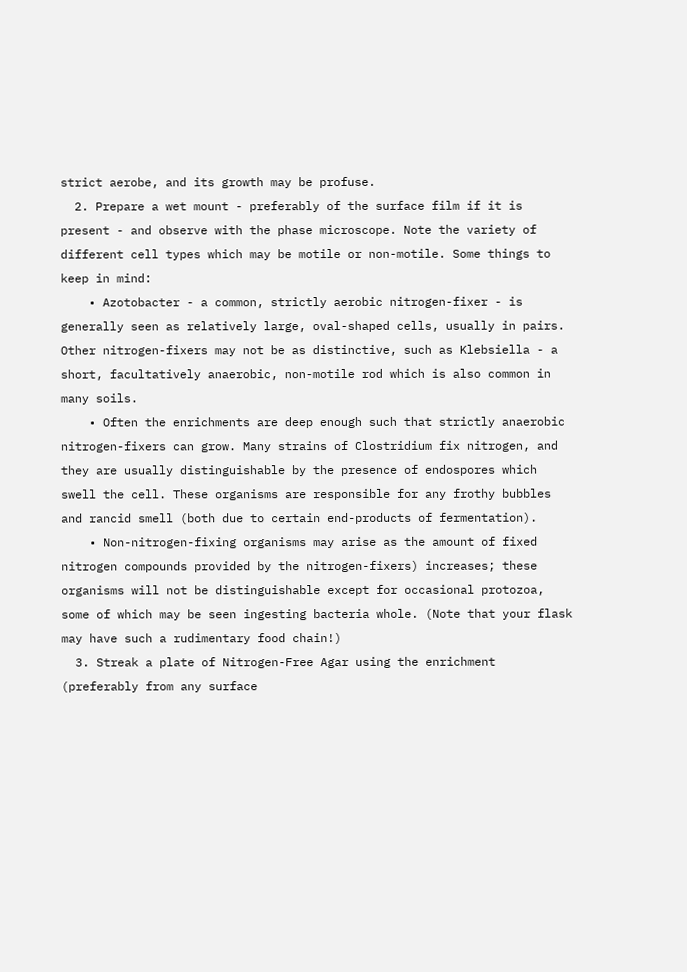strict aerobe, and its growth may be profuse.
  2. Prepare a wet mount - preferably of the surface film if it is present - and observe with the phase microscope. Note the variety of different cell types which may be motile or non-motile. Some things to keep in mind:
    • Azotobacter - a common, strictly aerobic nitrogen-fixer - is generally seen as relatively large, oval-shaped cells, usually in pairs. Other nitrogen-fixers may not be as distinctive, such as Klebsiella - a short, facultatively anaerobic, non-motile rod which is also common in many soils.
    • Often the enrichments are deep enough such that strictly anaerobic nitrogen-fixers can grow. Many strains of Clostridium fix nitrogen, and they are usually distinguishable by the presence of endospores which swell the cell. These organisms are responsible for any frothy bubbles and rancid smell (both due to certain end-products of fermentation).
    • Non-nitrogen-fixing organisms may arise as the amount of fixed nitrogen compounds provided by the nitrogen-fixers) increases; these organisms will not be distinguishable except for occasional protozoa, some of which may be seen ingesting bacteria whole. (Note that your flask may have such a rudimentary food chain!)
  3. Streak a plate of Nitrogen-Free Agar using the enrichment (preferably from any surface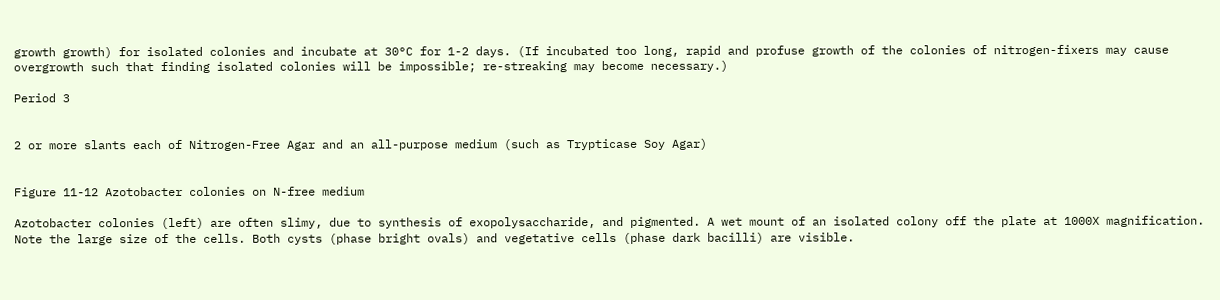growth growth) for isolated colonies and incubate at 30°C for 1-2 days. (If incubated too long, rapid and profuse growth of the colonies of nitrogen-fixers may cause overgrowth such that finding isolated colonies will be impossible; re-streaking may become necessary.)

Period 3


2 or more slants each of Nitrogen-Free Agar and an all-purpose medium (such as Trypticase Soy Agar)


Figure 11-12 Azotobacter colonies on N-free medium

Azotobacter colonies (left) are often slimy, due to synthesis of exopolysaccharide, and pigmented. A wet mount of an isolated colony off the plate at 1000X magnification. Note the large size of the cells. Both cysts (phase bright ovals) and vegetative cells (phase dark bacilli) are visible.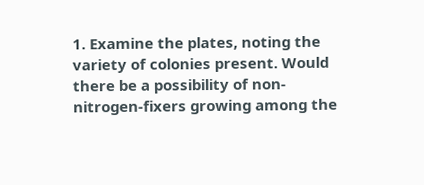1. Examine the plates, noting the variety of colonies present. Would there be a possibility of non-nitrogen-fixers growing among the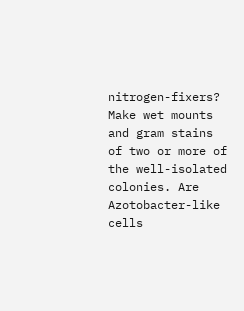nitrogen-fixers? Make wet mounts and gram stains of two or more of the well-isolated colonies. Are Azotobacter-like cells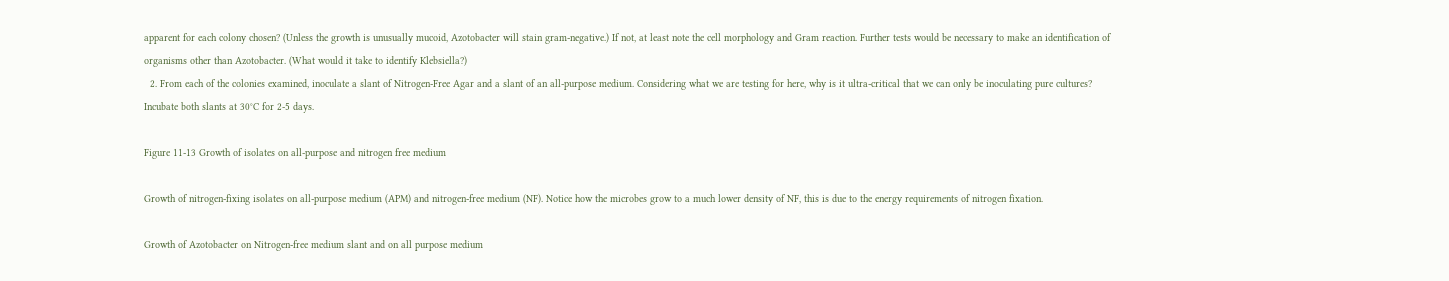apparent for each colony chosen? (Unless the growth is unusually mucoid, Azotobacter will stain gram-negative.) If not, at least note the cell morphology and Gram reaction. Further tests would be necessary to make an identification of organisms other than Azotobacter. (What would it take to identify Klebsiella?)
  2. From each of the colonies examined, inoculate a slant of Nitrogen-Free Agar and a slant of an all-purpose medium. Considering what we are testing for here, why is it ultra-critical that we can only be inoculating pure cultures? Incubate both slants at 30°C for 2-5 days.

Figure 11-13 Growth of isolates on all-purpose and nitrogen free medium

Growth of nitrogen-fixing isolates on all-purpose medium (APM) and nitrogen-free medium (NF). Notice how the microbes grow to a much lower density of NF, this is due to the energy requirements of nitrogen fixation.

Growth of Azotobacter on Nitrogen-free medium slant and on all purpose medium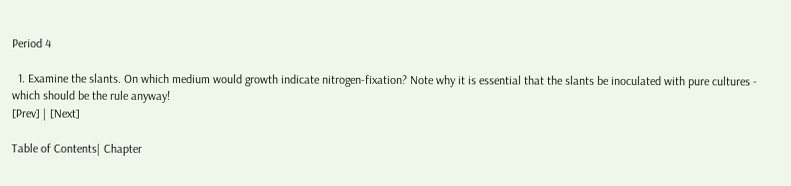Period 4

  1. Examine the slants. On which medium would growth indicate nitrogen-fixation? Note why it is essential that the slants be inoculated with pure cultures - which should be the rule anyway!
[Prev] | [Next]

Table of Contents| Chapter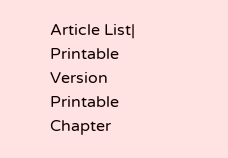Article List| Printable Version Printable Chapter